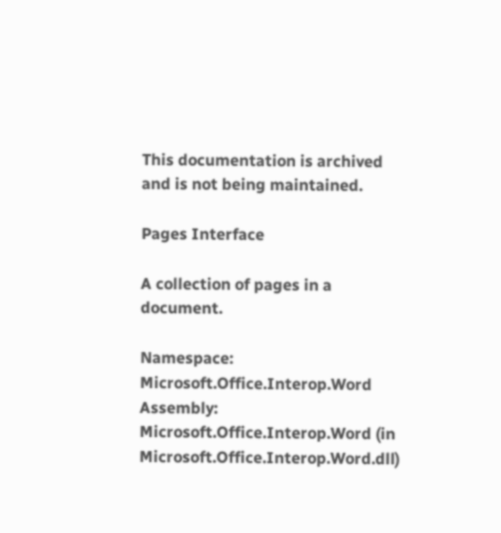This documentation is archived and is not being maintained.

Pages Interface

A collection of pages in a document.

Namespace:  Microsoft.Office.Interop.Word
Assembly:  Microsoft.Office.Interop.Word (in Microsoft.Office.Interop.Word.dll)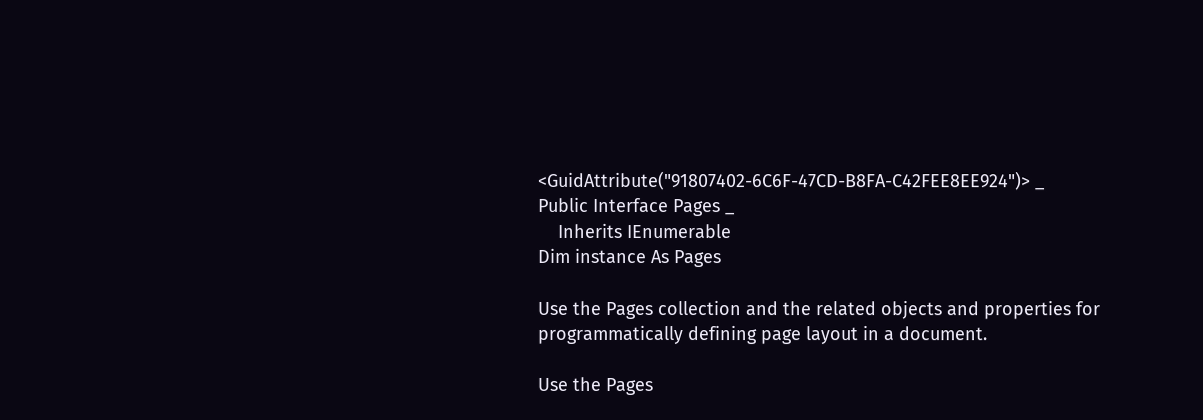<GuidAttribute("91807402-6C6F-47CD-B8FA-C42FEE8EE924")> _
Public Interface Pages _
    Inherits IEnumerable
Dim instance As Pages

Use the Pages collection and the related objects and properties for programmatically defining page layout in a document.

Use the Pages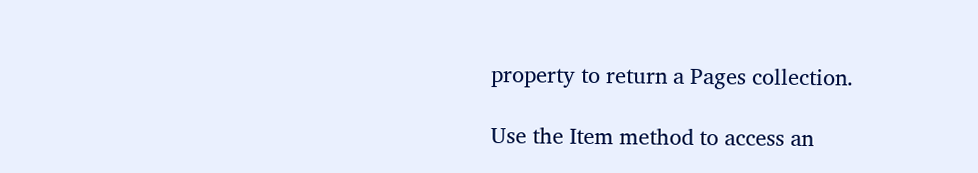property to return a Pages collection.

Use the Item method to access an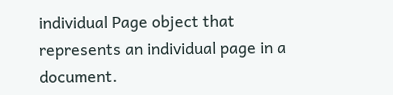individual Page object that represents an individual page in a document.